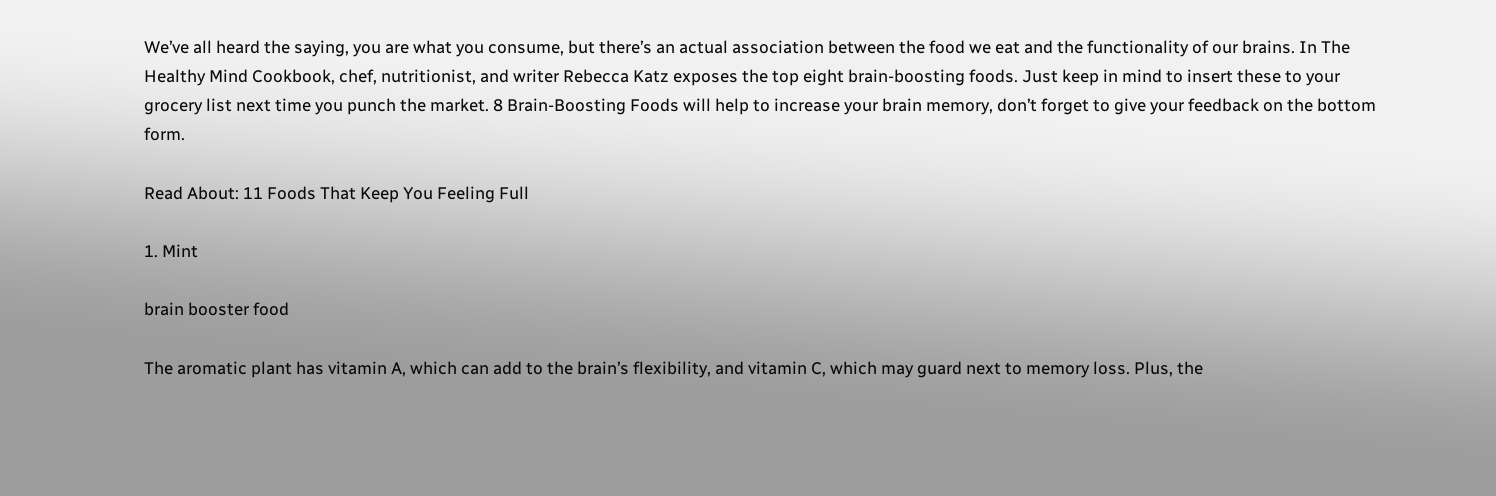We’ve all heard the saying, you are what you consume, but there’s an actual association between the food we eat and the functionality of our brains. In The Healthy Mind Cookbook, chef, nutritionist, and writer Rebecca Katz exposes the top eight brain-boosting foods. Just keep in mind to insert these to your grocery list next time you punch the market. 8 Brain-Boosting Foods will help to increase your brain memory, don’t forget to give your feedback on the bottom form.

Read About: 11 Foods That Keep You Feeling Full

1. Mint

brain booster food

The aromatic plant has vitamin A, which can add to the brain’s flexibility, and vitamin C, which may guard next to memory loss. Plus, the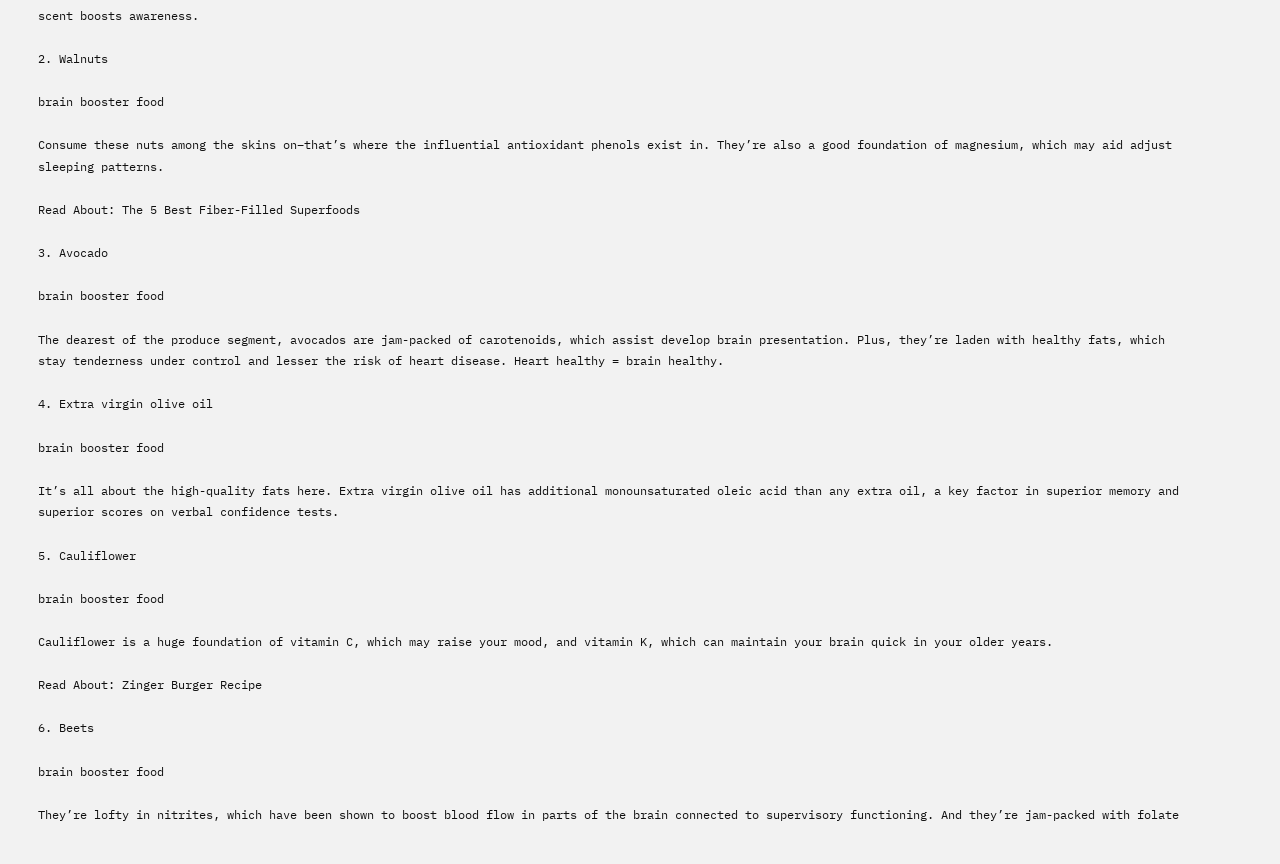scent boosts awareness.

2. Walnuts

brain booster food

Consume these nuts among the skins on–that’s where the influential antioxidant phenols exist in. They’re also a good foundation of magnesium, which may aid adjust sleeping patterns.

Read About: The 5 Best Fiber-Filled Superfoods

3. Avocado

brain booster food

The dearest of the produce segment, avocados are jam-packed of carotenoids, which assist develop brain presentation. Plus, they’re laden with healthy fats, which stay tenderness under control and lesser the risk of heart disease. Heart healthy = brain healthy.

4. Extra virgin olive oil

brain booster food

It’s all about the high-quality fats here. Extra virgin olive oil has additional monounsaturated oleic acid than any extra oil, a key factor in superior memory and superior scores on verbal confidence tests.

5. Cauliflower

brain booster food

Cauliflower is a huge foundation of vitamin C, which may raise your mood, and vitamin K, which can maintain your brain quick in your older years.

Read About: Zinger Burger Recipe

6. Beets

brain booster food

They’re lofty in nitrites, which have been shown to boost blood flow in parts of the brain connected to supervisory functioning. And they’re jam-packed with folate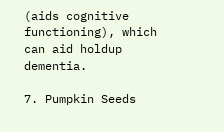(aids cognitive functioning), which can aid holdup dementia.

7. Pumpkin Seeds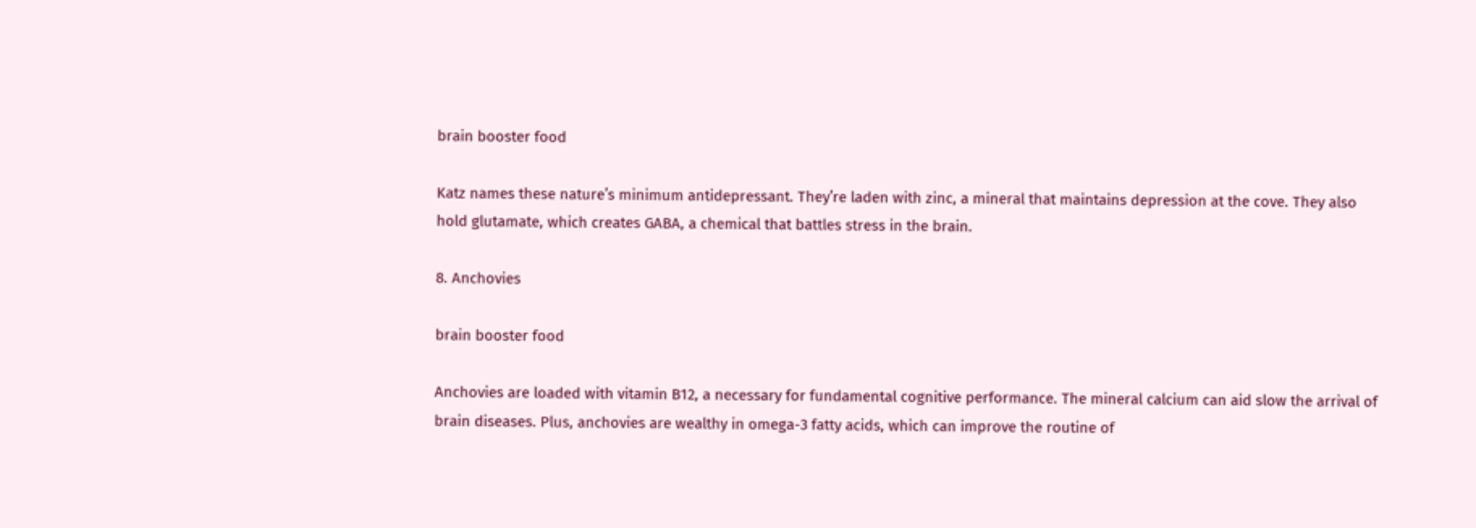brain booster food

Katz names these nature’s minimum antidepressant. They’re laden with zinc, a mineral that maintains depression at the cove. They also hold glutamate, which creates GABA, a chemical that battles stress in the brain.

8. Anchovies

brain booster food

Anchovies are loaded with vitamin B12, a necessary for fundamental cognitive performance. The mineral calcium can aid slow the arrival of brain diseases. Plus, anchovies are wealthy in omega-3 fatty acids, which can improve the routine of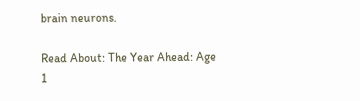brain neurons.

Read About: The Year Ahead: Age 1